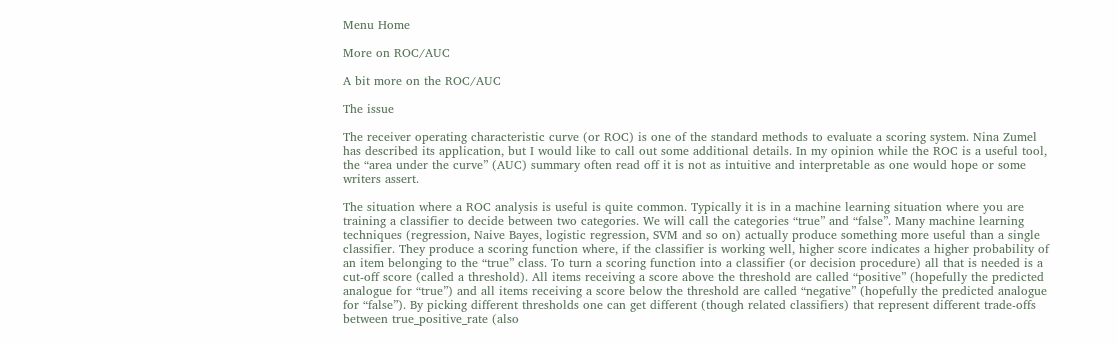Menu Home

More on ROC/AUC

A bit more on the ROC/AUC

The issue

The receiver operating characteristic curve (or ROC) is one of the standard methods to evaluate a scoring system. Nina Zumel has described its application, but I would like to call out some additional details. In my opinion while the ROC is a useful tool, the “area under the curve” (AUC) summary often read off it is not as intuitive and interpretable as one would hope or some writers assert.

The situation where a ROC analysis is useful is quite common. Typically it is in a machine learning situation where you are training a classifier to decide between two categories. We will call the categories “true” and “false”. Many machine learning techniques (regression, Naive Bayes, logistic regression, SVM and so on) actually produce something more useful than a single classifier. They produce a scoring function where, if the classifier is working well, higher score indicates a higher probability of an item belonging to the “true” class. To turn a scoring function into a classifier (or decision procedure) all that is needed is a cut-off score (called a threshold). All items receiving a score above the threshold are called “positive” (hopefully the predicted analogue for “true”) and all items receiving a score below the threshold are called “negative” (hopefully the predicted analogue for “false”). By picking different thresholds one can get different (though related classifiers) that represent different trade-offs between true_positive_rate (also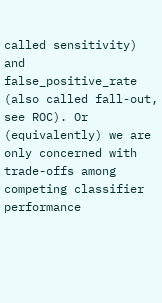called sensitivity) and false_positive_rate (also called fall-out, see ROC). Or (equivalently) we are only concerned with trade-offs among competing classifier performance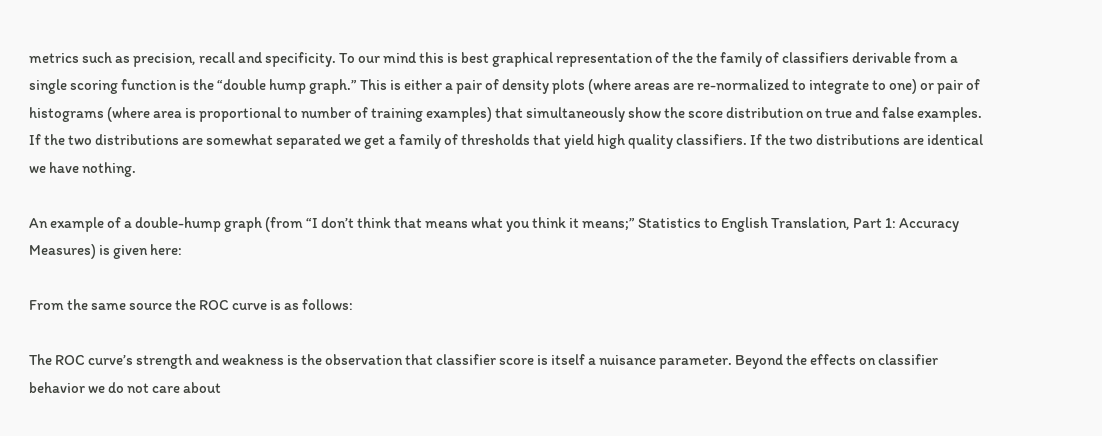metrics such as precision, recall and specificity. To our mind this is best graphical representation of the the family of classifiers derivable from a single scoring function is the “double hump graph.” This is either a pair of density plots (where areas are re-normalized to integrate to one) or pair of histograms (where area is proportional to number of training examples) that simultaneously show the score distribution on true and false examples. If the two distributions are somewhat separated we get a family of thresholds that yield high quality classifiers. If the two distributions are identical we have nothing.

An example of a double-hump graph (from “I don’t think that means what you think it means;” Statistics to English Translation, Part 1: Accuracy Measures) is given here:

From the same source the ROC curve is as follows:

The ROC curve’s strength and weakness is the observation that classifier score is itself a nuisance parameter. Beyond the effects on classifier behavior we do not care about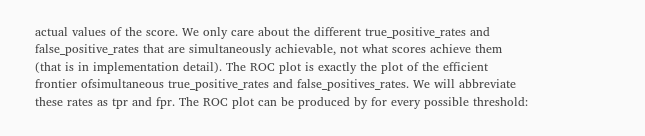actual values of the score. We only care about the different true_positive_rates and false_positive_rates that are simultaneously achievable, not what scores achieve them (that is in implementation detail). The ROC plot is exactly the plot of the efficient frontier ofsimultaneous true_positive_rates and false_positives_rates. We will abbreviate these rates as tpr and fpr. The ROC plot can be produced by for every possible threshold: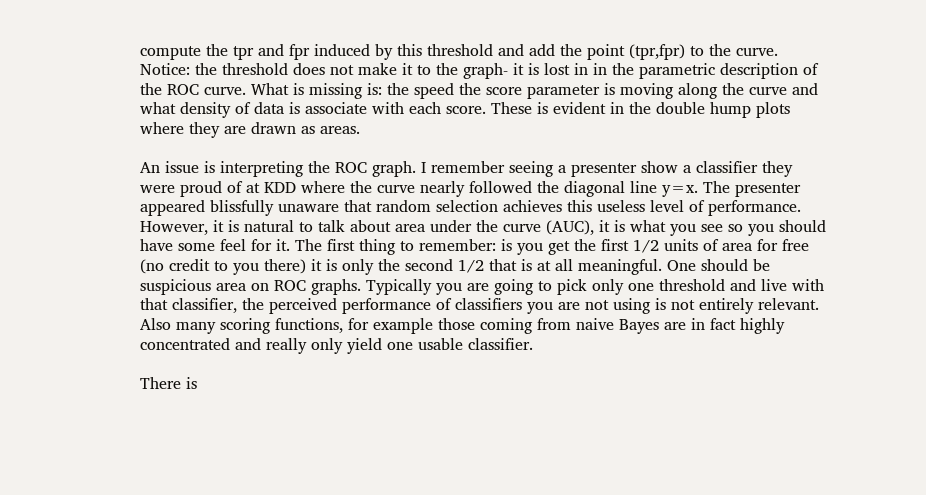compute the tpr and fpr induced by this threshold and add the point (tpr,fpr) to the curve. Notice: the threshold does not make it to the graph- it is lost in in the parametric description of the ROC curve. What is missing is: the speed the score parameter is moving along the curve and what density of data is associate with each score. These is evident in the double hump plots where they are drawn as areas.

An issue is interpreting the ROC graph. I remember seeing a presenter show a classifier they were proud of at KDD where the curve nearly followed the diagonal line y=x. The presenter appeared blissfully unaware that random selection achieves this useless level of performance. However, it is natural to talk about area under the curve (AUC), it is what you see so you should have some feel for it. The first thing to remember: is you get the first 1/2 units of area for free (no credit to you there) it is only the second 1/2 that is at all meaningful. One should be suspicious area on ROC graphs. Typically you are going to pick only one threshold and live with that classifier, the perceived performance of classifiers you are not using is not entirely relevant. Also many scoring functions, for example those coming from naive Bayes are in fact highly concentrated and really only yield one usable classifier.

There is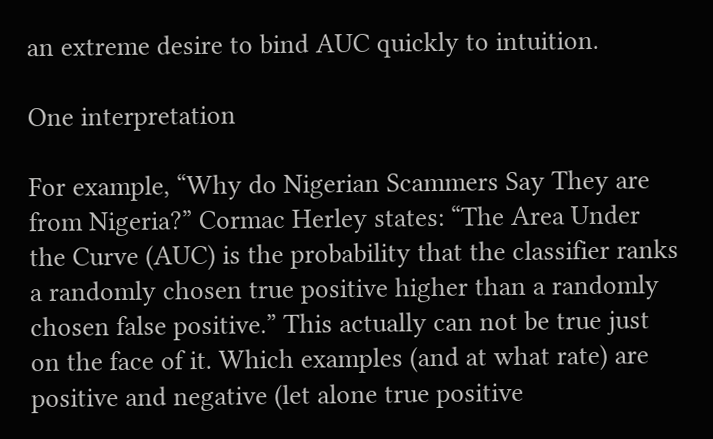an extreme desire to bind AUC quickly to intuition.

One interpretation

For example, “Why do Nigerian Scammers Say They are from Nigeria?” Cormac Herley states: “The Area Under the Curve (AUC) is the probability that the classifier ranks a randomly chosen true positive higher than a randomly chosen false positive.” This actually can not be true just on the face of it. Which examples (and at what rate) are positive and negative (let alone true positive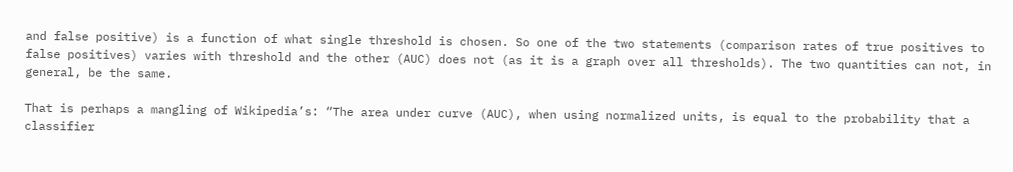and false positive) is a function of what single threshold is chosen. So one of the two statements (comparison rates of true positives to false positives) varies with threshold and the other (AUC) does not (as it is a graph over all thresholds). The two quantities can not, in general, be the same.

That is perhaps a mangling of Wikipedia’s: “The area under curve (AUC), when using normalized units, is equal to the probability that a classifier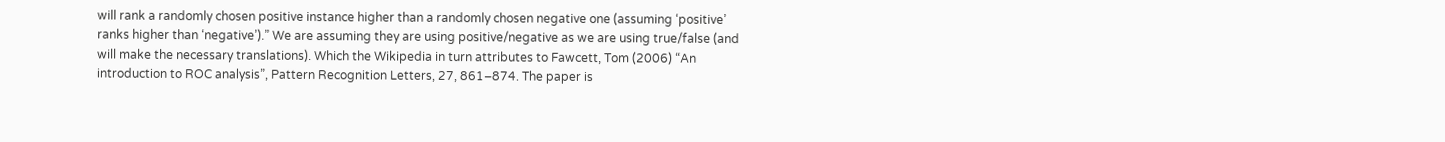will rank a randomly chosen positive instance higher than a randomly chosen negative one (assuming ‘positive’ ranks higher than ‘negative’).” We are assuming they are using positive/negative as we are using true/false (and will make the necessary translations). Which the Wikipedia in turn attributes to Fawcett, Tom (2006) “An introduction to ROC analysis”, Pattern Recognition Letters, 27, 861–874. The paper is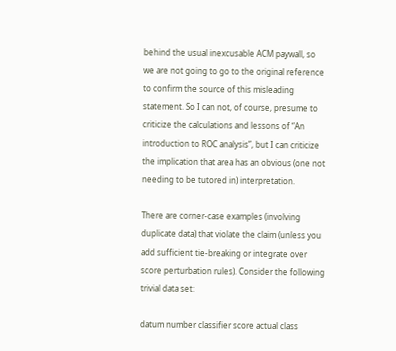behind the usual inexcusable ACM paywall, so we are not going to go to the original reference to confirm the source of this misleading statement. So I can not, of course, presume to criticize the calculations and lessons of “An introduction to ROC analysis”, but I can criticize the implication that area has an obvious (one not needing to be tutored in) interpretation.

There are corner-case examples (involving duplicate data) that violate the claim (unless you add sufficient tie-breaking or integrate over score perturbation rules). Consider the following trivial data set:

datum number classifier score actual class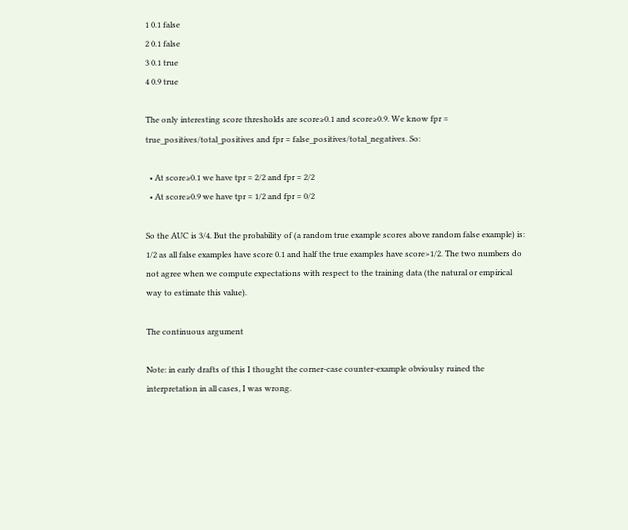1 0.1 false
2 0.1 false
3 0.1 true
4 0.9 true

The only interesting score thresholds are score≥0.1 and score≥0.9. We know fpr = true_positives/total_positives and fpr = false_positives/total_negatives. So:

  • At score≥0.1 we have tpr = 2/2 and fpr = 2/2
  • At score≥0.9 we have tpr = 1/2 and fpr = 0/2

So the AUC is 3/4. But the probability of (a random true example scores above random false example) is: 1/2 as all false examples have score 0.1 and half the true examples have score>1/2. The two numbers do not agree when we compute expectations with respect to the training data (the natural or empirical way to estimate this value).

The continuous argument

Note: in early drafts of this I thought the corner-case counter-example obvioulsy ruined the interpretation in all cases, I was wrong.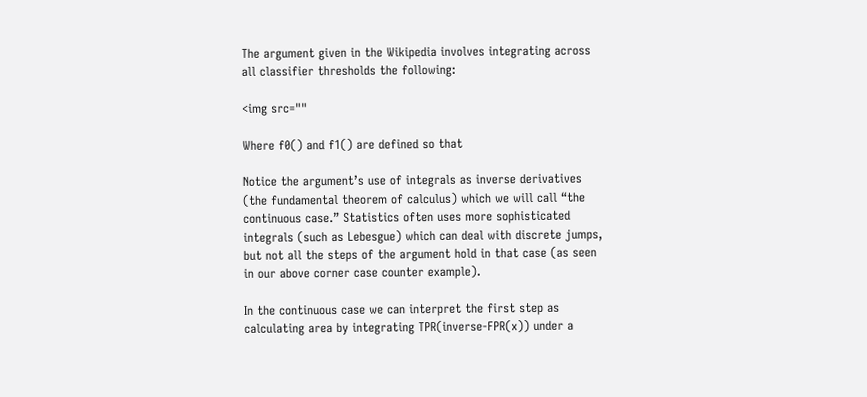The argument given in the Wikipedia involves integrating across all classifier thresholds the following:

<img src=""

Where f0() and f1() are defined so that

Notice the argument’s use of integrals as inverse derivatives (the fundamental theorem of calculus) which we will call “the continuous case.” Statistics often uses more sophisticated integrals (such as Lebesgue) which can deal with discrete jumps, but not all the steps of the argument hold in that case (as seen in our above corner case counter example).

In the continuous case we can interpret the first step as calculating area by integrating TPR(inverse-FPR(x)) under a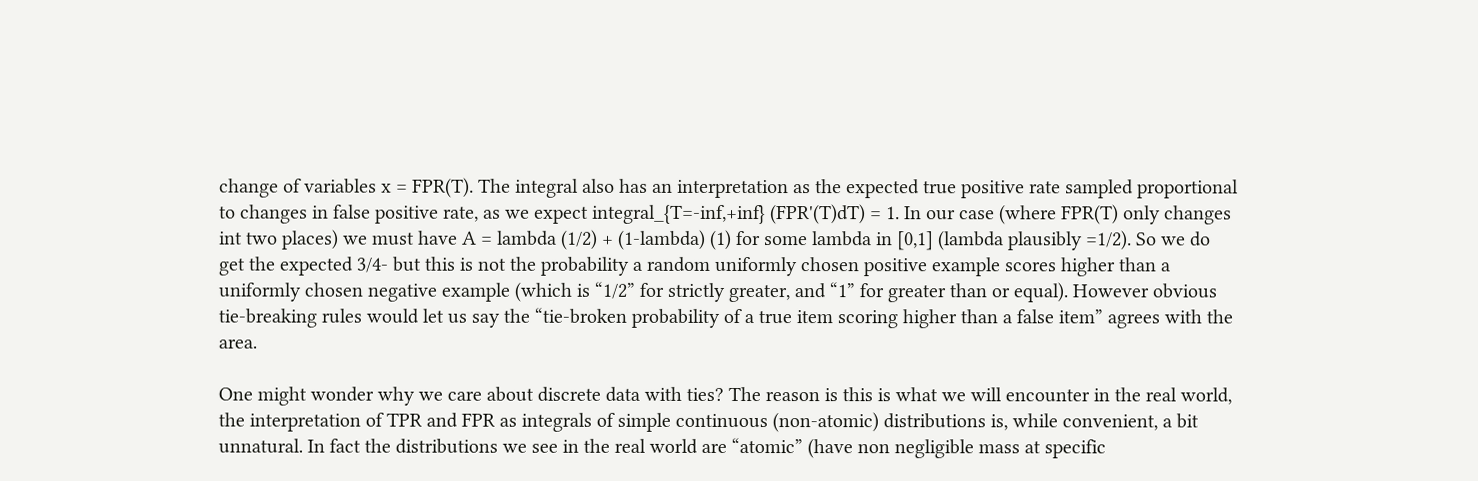change of variables x = FPR(T). The integral also has an interpretation as the expected true positive rate sampled proportional to changes in false positive rate, as we expect integral_{T=-inf,+inf} (FPR'(T)dT) = 1. In our case (where FPR(T) only changes int two places) we must have A = lambda (1/2) + (1-lambda) (1) for some lambda in [0,1] (lambda plausibly =1/2). So we do get the expected 3/4- but this is not the probability a random uniformly chosen positive example scores higher than a uniformly chosen negative example (which is “1/2” for strictly greater, and “1” for greater than or equal). However obvious tie-breaking rules would let us say the “tie-broken probability of a true item scoring higher than a false item” agrees with the area.

One might wonder why we care about discrete data with ties? The reason is this is what we will encounter in the real world, the interpretation of TPR and FPR as integrals of simple continuous (non-atomic) distributions is, while convenient, a bit unnatural. In fact the distributions we see in the real world are “atomic” (have non negligible mass at specific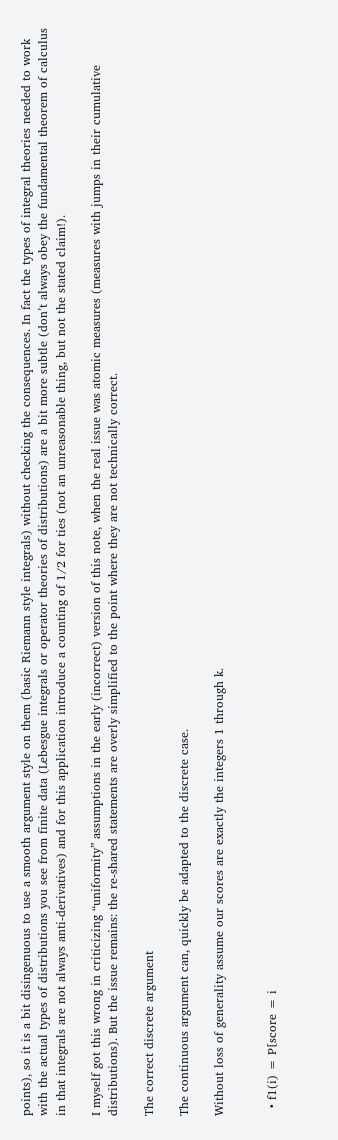points), so it is a bit disingenuous to use a smooth argument style on them (basic Riemann style integrals) without checking the consequences. In fact the types of integral theories needed to work with the actual types of distributions you see from finite data (Lebesgue integrals or operator theories of distributions) are a bit more subtle (don’t always obey the fundamental theorem of calculus in that integrals are not always anti-derivatives) and for this application introduce a counting of 1/2 for ties (not an unreasonable thing, but not the stated claim!).

I myself got this wrong in criticizing “uniformity” assumptions in the early (incorrect) version of this note, when the real issue was atomic measures (measures with jumps in their cumulative distributions). But the issue remains: the re-shared statements are overly simplified to the point where they are not technically correct.

The correct discrete argument

The continuous argument can, quickly be adapted to the discrete case.

Without loss of generality assume our scores are exactly the integers 1 through k.


  • f1(i) = P[score = i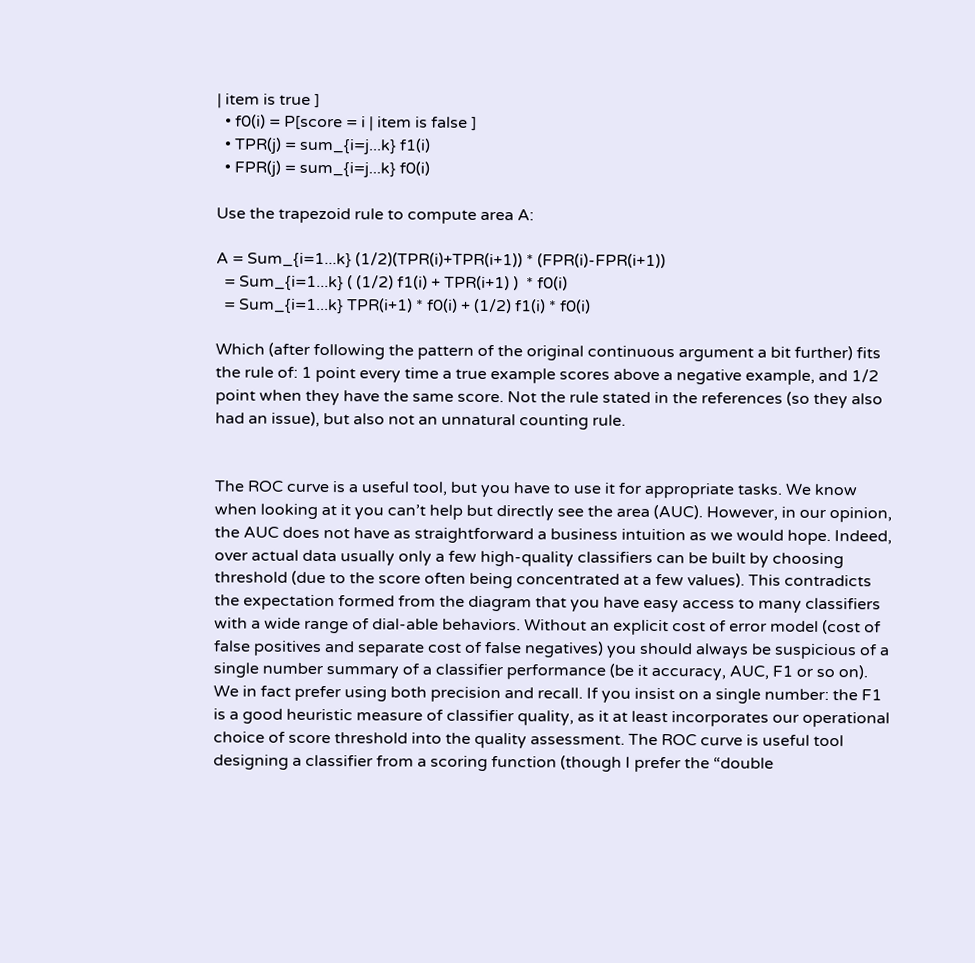| item is true ]
  • f0(i) = P[score = i | item is false ]
  • TPR(j) = sum_{i=j...k} f1(i)
  • FPR(j) = sum_{i=j...k} f0(i)

Use the trapezoid rule to compute area A:

A = Sum_{i=1...k} (1/2)(TPR(i)+TPR(i+1)) * (FPR(i)-FPR(i+1))
  = Sum_{i=1...k} ( (1/2) f1(i) + TPR(i+1) )  * f0(i)
  = Sum_{i=1...k} TPR(i+1) * f0(i) + (1/2) f1(i) * f0(i)

Which (after following the pattern of the original continuous argument a bit further) fits the rule of: 1 point every time a true example scores above a negative example, and 1/2 point when they have the same score. Not the rule stated in the references (so they also had an issue), but also not an unnatural counting rule.


The ROC curve is a useful tool, but you have to use it for appropriate tasks. We know when looking at it you can’t help but directly see the area (AUC). However, in our opinion, the AUC does not have as straightforward a business intuition as we would hope. Indeed, over actual data usually only a few high-quality classifiers can be built by choosing threshold (due to the score often being concentrated at a few values). This contradicts the expectation formed from the diagram that you have easy access to many classifiers with a wide range of dial-able behaviors. Without an explicit cost of error model (cost of false positives and separate cost of false negatives) you should always be suspicious of a single number summary of a classifier performance (be it accuracy, AUC, F1 or so on). We in fact prefer using both precision and recall. If you insist on a single number: the F1 is a good heuristic measure of classifier quality, as it at least incorporates our operational choice of score threshold into the quality assessment. The ROC curve is useful tool designing a classifier from a scoring function (though I prefer the “double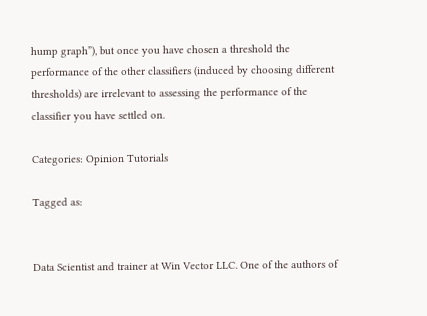hump graph”), but once you have chosen a threshold the performance of the other classifiers (induced by choosing different thresholds) are irrelevant to assessing the performance of the classifier you have settled on.

Categories: Opinion Tutorials

Tagged as:


Data Scientist and trainer at Win Vector LLC. One of the authors of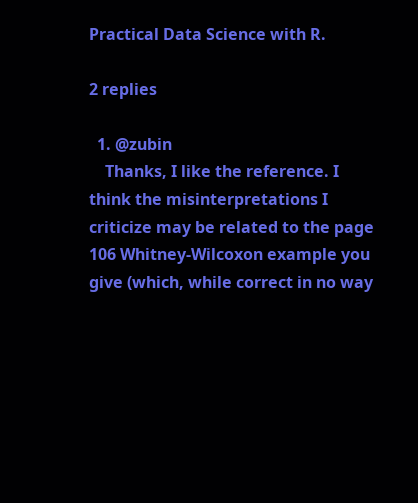Practical Data Science with R.

2 replies

  1. @zubin
    Thanks, I like the reference. I think the misinterpretations I criticize may be related to the page 106 Whitney-Wilcoxon example you give (which, while correct in no way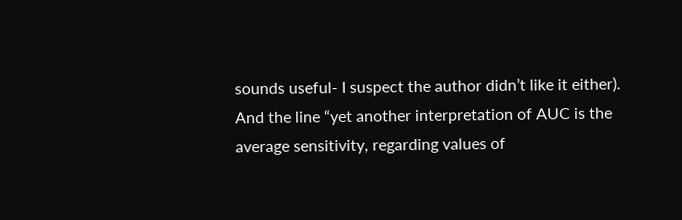sounds useful- I suspect the author didn’t like it either). And the line “yet another interpretation of AUC is the average sensitivity, regarding values of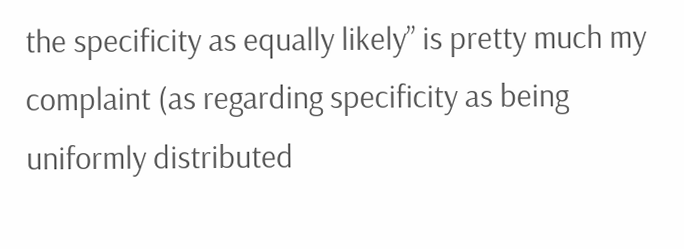the specificity as equally likely” is pretty much my complaint (as regarding specificity as being uniformly distributed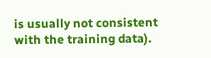is usually not consistent with the training data).